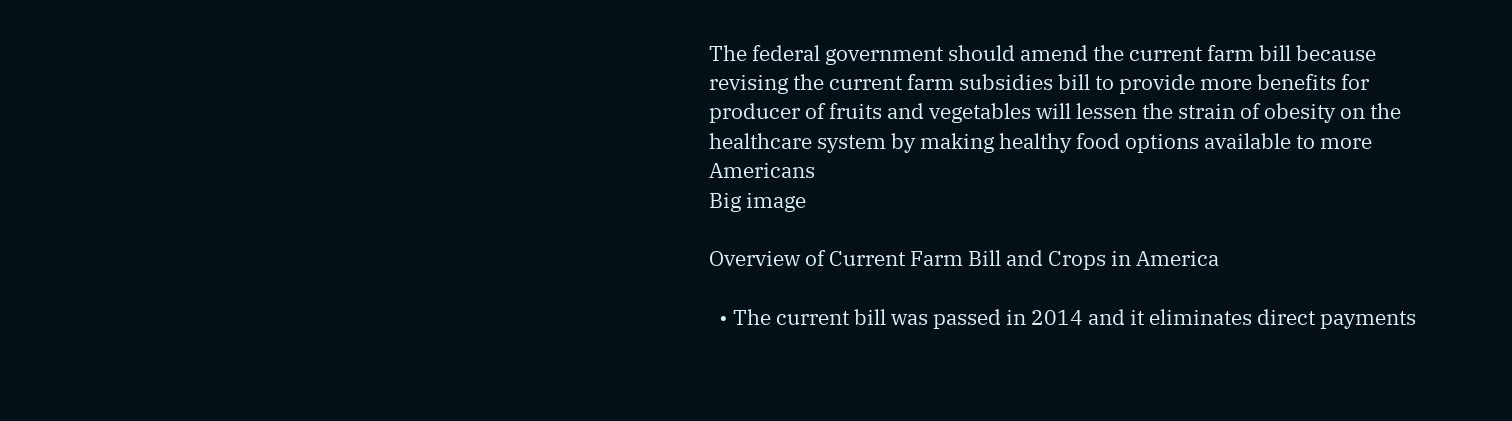The federal government should amend the current farm bill because revising the current farm subsidies bill to provide more benefits for producer of fruits and vegetables will lessen the strain of obesity on the healthcare system by making healthy food options available to more Americans
Big image

Overview of Current Farm Bill and Crops in America

  • The current bill was passed in 2014 and it eliminates direct payments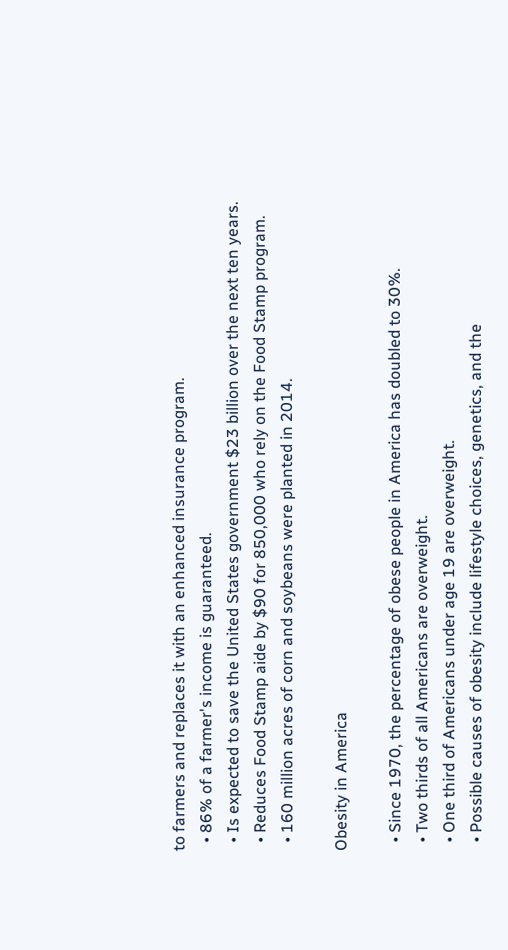to farmers and replaces it with an enhanced insurance program.
  • 86% of a farmer's income is guaranteed.
  • Is expected to save the United States government $23 billion over the next ten years.
  • Reduces Food Stamp aide by $90 for 850,000 who rely on the Food Stamp program.
  • 160 million acres of corn and soybeans were planted in 2014.

Obesity in America

  • Since 1970, the percentage of obese people in America has doubled to 30%.
  • Two thirds of all Americans are overweight.
  • One third of Americans under age 19 are overweight.
  • Possible causes of obesity include lifestyle choices, genetics, and the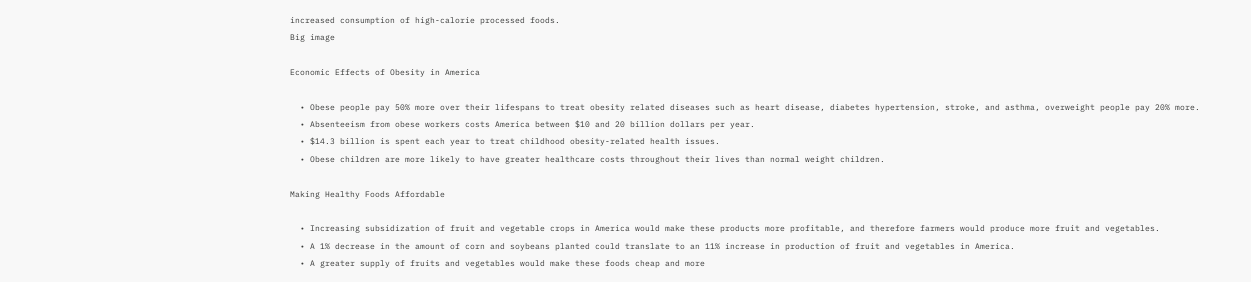increased consumption of high-calorie processed foods.
Big image

Economic Effects of Obesity in America

  • Obese people pay 50% more over their lifespans to treat obesity related diseases such as heart disease, diabetes hypertension, stroke, and asthma, overweight people pay 20% more.
  • Absenteeism from obese workers costs America between $10 and 20 billion dollars per year.
  • $14.3 billion is spent each year to treat childhood obesity-related health issues.
  • Obese children are more likely to have greater healthcare costs throughout their lives than normal weight children.

Making Healthy Foods Affordable

  • Increasing subsidization of fruit and vegetable crops in America would make these products more profitable, and therefore farmers would produce more fruit and vegetables.
  • A 1% decrease in the amount of corn and soybeans planted could translate to an 11% increase in production of fruit and vegetables in America.
  • A greater supply of fruits and vegetables would make these foods cheap and more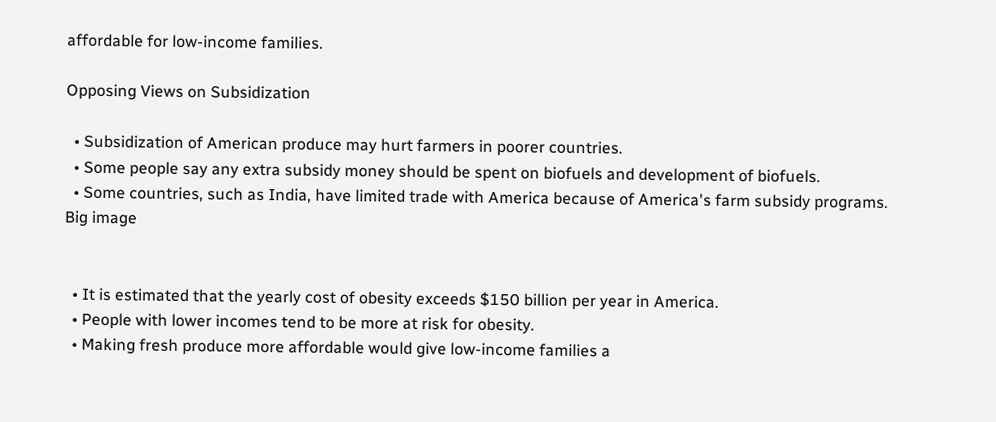affordable for low-income families.

Opposing Views on Subsidization

  • Subsidization of American produce may hurt farmers in poorer countries.
  • Some people say any extra subsidy money should be spent on biofuels and development of biofuels.
  • Some countries, such as India, have limited trade with America because of America's farm subsidy programs.
Big image


  • It is estimated that the yearly cost of obesity exceeds $150 billion per year in America.
  • People with lower incomes tend to be more at risk for obesity.
  • Making fresh produce more affordable would give low-income families a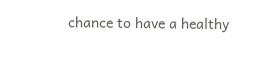chance to have a healthy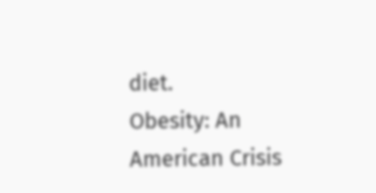diet.
Obesity: An American Crisis